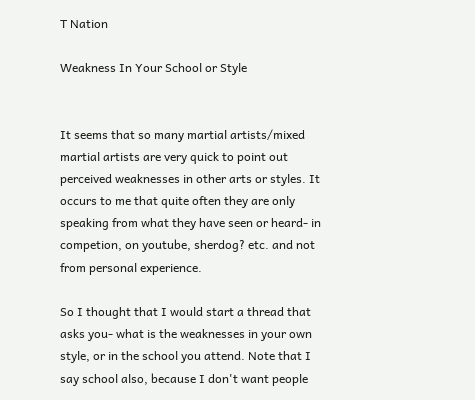T Nation

Weakness In Your School or Style


It seems that so many martial artists/mixed martial artists are very quick to point out perceived weaknesses in other arts or styles. It occurs to me that quite often they are only speaking from what they have seen or heard- in competion, on youtube, sherdog? etc. and not from personal experience.

So I thought that I would start a thread that asks you- what is the weaknesses in your own style, or in the school you attend. Note that I say school also, because I don't want people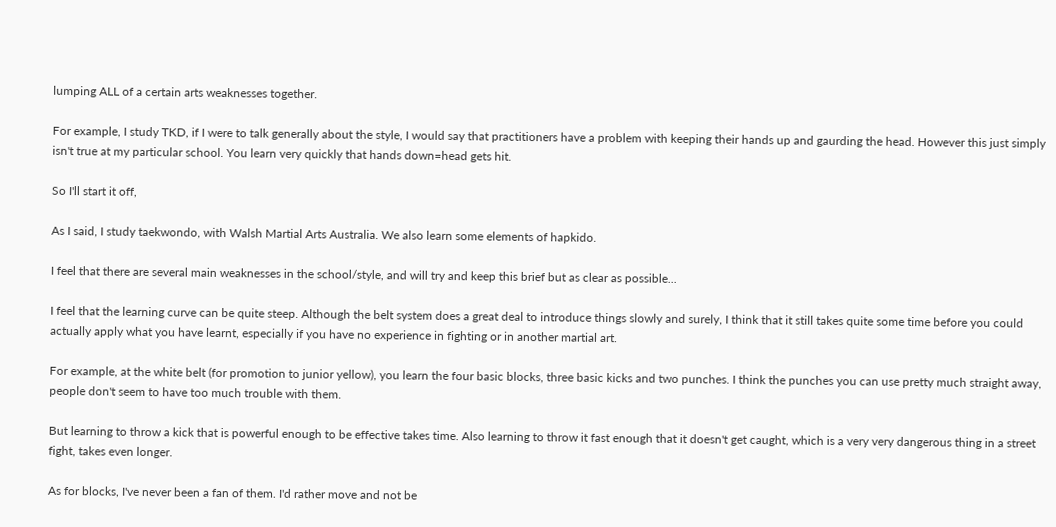lumping ALL of a certain arts weaknesses together.

For example, I study TKD, if I were to talk generally about the style, I would say that practitioners have a problem with keeping their hands up and gaurding the head. However this just simply isn't true at my particular school. You learn very quickly that hands down=head gets hit.

So I'll start it off,

As I said, I study taekwondo, with Walsh Martial Arts Australia. We also learn some elements of hapkido.

I feel that there are several main weaknesses in the school/style, and will try and keep this brief but as clear as possible...

I feel that the learning curve can be quite steep. Although the belt system does a great deal to introduce things slowly and surely, I think that it still takes quite some time before you could actually apply what you have learnt, especially if you have no experience in fighting or in another martial art.

For example, at the white belt (for promotion to junior yellow), you learn the four basic blocks, three basic kicks and two punches. I think the punches you can use pretty much straight away, people don't seem to have too much trouble with them.

But learning to throw a kick that is powerful enough to be effective takes time. Also learning to throw it fast enough that it doesn't get caught, which is a very very dangerous thing in a street fight, takes even longer.

As for blocks, I've never been a fan of them. I'd rather move and not be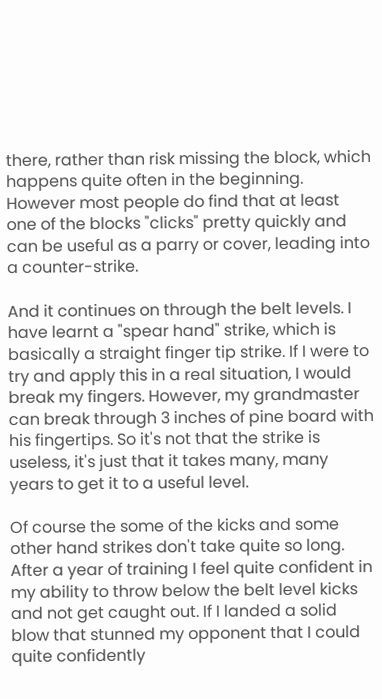there, rather than risk missing the block, which happens quite often in the beginning. However most people do find that at least one of the blocks "clicks" pretty quickly and can be useful as a parry or cover, leading into a counter-strike.

And it continues on through the belt levels. I have learnt a "spear hand" strike, which is basically a straight finger tip strike. If I were to try and apply this in a real situation, I would break my fingers. However, my grandmaster can break through 3 inches of pine board with his fingertips. So it's not that the strike is useless, it's just that it takes many, many years to get it to a useful level.

Of course the some of the kicks and some other hand strikes don't take quite so long. After a year of training I feel quite confident in my ability to throw below the belt level kicks and not get caught out. If I landed a solid blow that stunned my opponent that I could quite confidently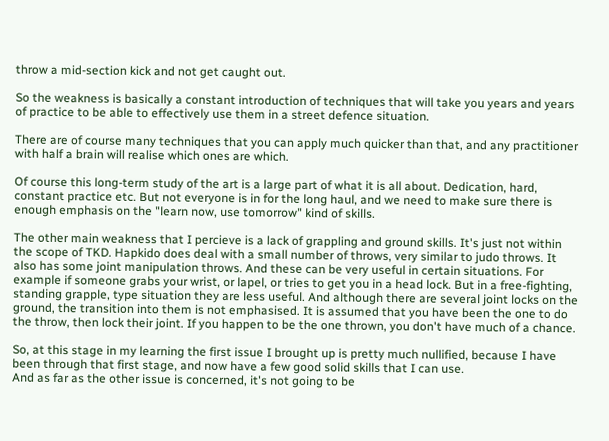throw a mid-section kick and not get caught out.

So the weakness is basically a constant introduction of techniques that will take you years and years of practice to be able to effectively use them in a street defence situation.

There are of course many techniques that you can apply much quicker than that, and any practitioner with half a brain will realise which ones are which.

Of course this long-term study of the art is a large part of what it is all about. Dedication, hard, constant practice etc. But not everyone is in for the long haul, and we need to make sure there is enough emphasis on the "learn now, use tomorrow" kind of skills.

The other main weakness that I percieve is a lack of grappling and ground skills. It's just not within the scope of TKD. Hapkido does deal with a small number of throws, very similar to judo throws. It also has some joint manipulation throws. And these can be very useful in certain situations. For example if someone grabs your wrist, or lapel, or tries to get you in a head lock. But in a free-fighting, standing grapple, type situation they are less useful. And although there are several joint locks on the ground, the transition into them is not emphasised. It is assumed that you have been the one to do the throw, then lock their joint. If you happen to be the one thrown, you don't have much of a chance.

So, at this stage in my learning the first issue I brought up is pretty much nullified, because I have been through that first stage, and now have a few good solid skills that I can use.
And as far as the other issue is concerned, it's not going to be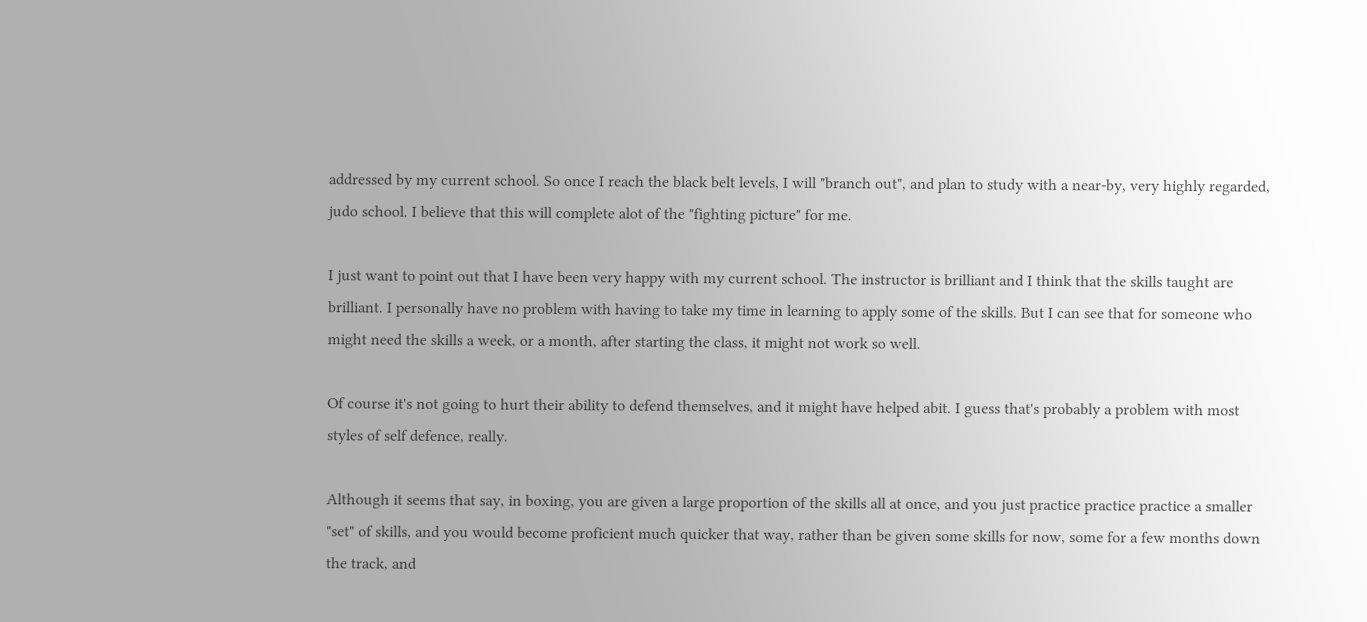addressed by my current school. So once I reach the black belt levels, I will "branch out", and plan to study with a near-by, very highly regarded, judo school. I believe that this will complete alot of the "fighting picture" for me.

I just want to point out that I have been very happy with my current school. The instructor is brilliant and I think that the skills taught are brilliant. I personally have no problem with having to take my time in learning to apply some of the skills. But I can see that for someone who might need the skills a week, or a month, after starting the class, it might not work so well.

Of course it's not going to hurt their ability to defend themselves, and it might have helped abit. I guess that's probably a problem with most styles of self defence, really.

Although it seems that say, in boxing, you are given a large proportion of the skills all at once, and you just practice practice practice a smaller "set" of skills, and you would become proficient much quicker that way, rather than be given some skills for now, some for a few months down the track, and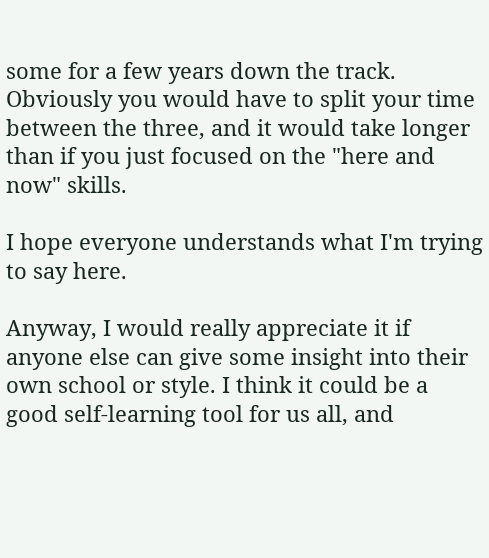some for a few years down the track. Obviously you would have to split your time between the three, and it would take longer than if you just focused on the "here and now" skills.

I hope everyone understands what I'm trying to say here.

Anyway, I would really appreciate it if anyone else can give some insight into their own school or style. I think it could be a good self-learning tool for us all, and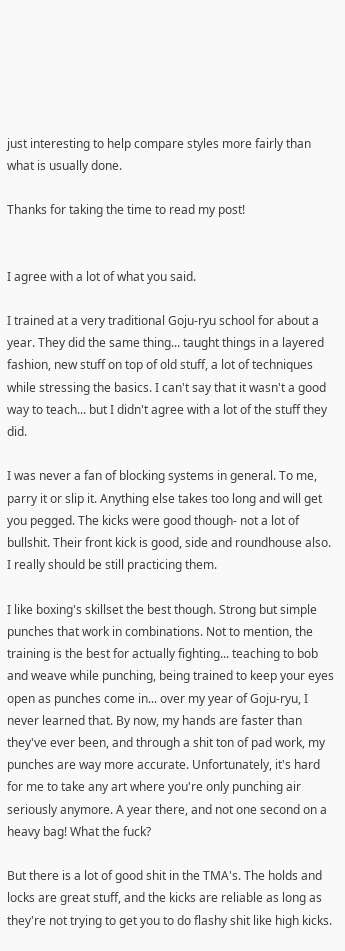just interesting to help compare styles more fairly than what is usually done.

Thanks for taking the time to read my post!


I agree with a lot of what you said.

I trained at a very traditional Goju-ryu school for about a year. They did the same thing... taught things in a layered fashion, new stuff on top of old stuff, a lot of techniques while stressing the basics. I can't say that it wasn't a good way to teach... but I didn't agree with a lot of the stuff they did.

I was never a fan of blocking systems in general. To me, parry it or slip it. Anything else takes too long and will get you pegged. The kicks were good though- not a lot of bullshit. Their front kick is good, side and roundhouse also. I really should be still practicing them.

I like boxing's skillset the best though. Strong but simple punches that work in combinations. Not to mention, the training is the best for actually fighting... teaching to bob and weave while punching, being trained to keep your eyes open as punches come in... over my year of Goju-ryu, I never learned that. By now, my hands are faster than they've ever been, and through a shit ton of pad work, my punches are way more accurate. Unfortunately, it's hard for me to take any art where you're only punching air seriously anymore. A year there, and not one second on a heavy bag! What the fuck?

But there is a lot of good shit in the TMA's. The holds and locks are great stuff, and the kicks are reliable as long as they're not trying to get you to do flashy shit like high kicks.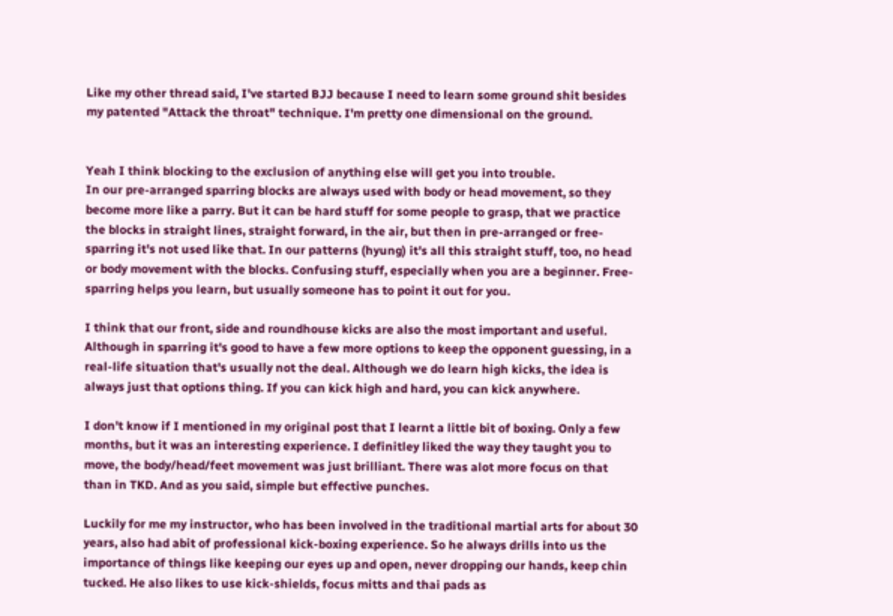Like my other thread said, I've started BJJ because I need to learn some ground shit besides my patented "Attack the throat" technique. I'm pretty one dimensional on the ground.


Yeah I think blocking to the exclusion of anything else will get you into trouble.
In our pre-arranged sparring blocks are always used with body or head movement, so they become more like a parry. But it can be hard stuff for some people to grasp, that we practice the blocks in straight lines, straight forward, in the air, but then in pre-arranged or free- sparring it's not used like that. In our patterns (hyung) it's all this straight stuff, too, no head or body movement with the blocks. Confusing stuff, especially when you are a beginner. Free-sparring helps you learn, but usually someone has to point it out for you.

I think that our front, side and roundhouse kicks are also the most important and useful. Although in sparring it's good to have a few more options to keep the opponent guessing, in a real-life situation that's usually not the deal. Although we do learn high kicks, the idea is always just that options thing. If you can kick high and hard, you can kick anywhere.

I don't know if I mentioned in my original post that I learnt a little bit of boxing. Only a few months, but it was an interesting experience. I definitley liked the way they taught you to move, the body/head/feet movement was just brilliant. There was alot more focus on that than in TKD. And as you said, simple but effective punches.

Luckily for me my instructor, who has been involved in the traditional martial arts for about 30 years, also had abit of professional kick-boxing experience. So he always drills into us the importance of things like keeping our eyes up and open, never dropping our hands, keep chin tucked. He also likes to use kick-shields, focus mitts and thai pads as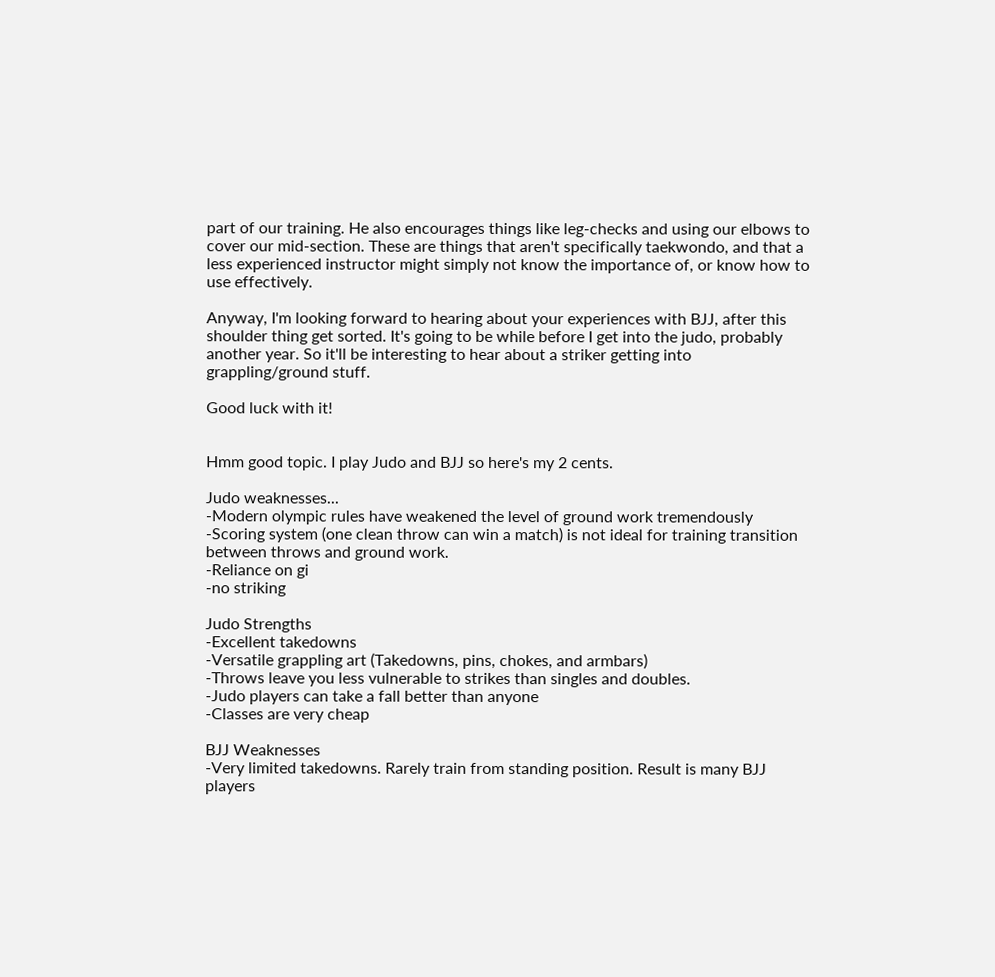part of our training. He also encourages things like leg-checks and using our elbows to cover our mid-section. These are things that aren't specifically taekwondo, and that a less experienced instructor might simply not know the importance of, or know how to use effectively.

Anyway, I'm looking forward to hearing about your experiences with BJJ, after this shoulder thing get sorted. It's going to be while before I get into the judo, probably another year. So it'll be interesting to hear about a striker getting into grappling/ground stuff.

Good luck with it!


Hmm good topic. I play Judo and BJJ so here's my 2 cents.

Judo weaknesses...
-Modern olympic rules have weakened the level of ground work tremendously
-Scoring system (one clean throw can win a match) is not ideal for training transition between throws and ground work.
-Reliance on gi
-no striking

Judo Strengths
-Excellent takedowns
-Versatile grappling art (Takedowns, pins, chokes, and armbars)
-Throws leave you less vulnerable to strikes than singles and doubles.
-Judo players can take a fall better than anyone
-Classes are very cheap

BJJ Weaknesses
-Very limited takedowns. Rarely train from standing position. Result is many BJJ players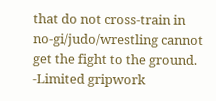that do not cross-train in no-gi/judo/wrestling cannot get the fight to the ground.
-Limited gripwork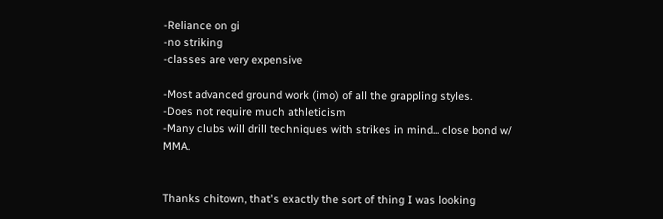-Reliance on gi
-no striking
-classes are very expensive

-Most advanced ground work (imo) of all the grappling styles.
-Does not require much athleticism
-Many clubs will drill techniques with strikes in mind... close bond w/ MMA.


Thanks chitown, that's exactly the sort of thing I was looking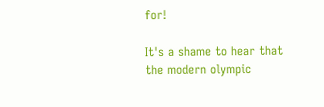for!

It's a shame to hear that the modern olympic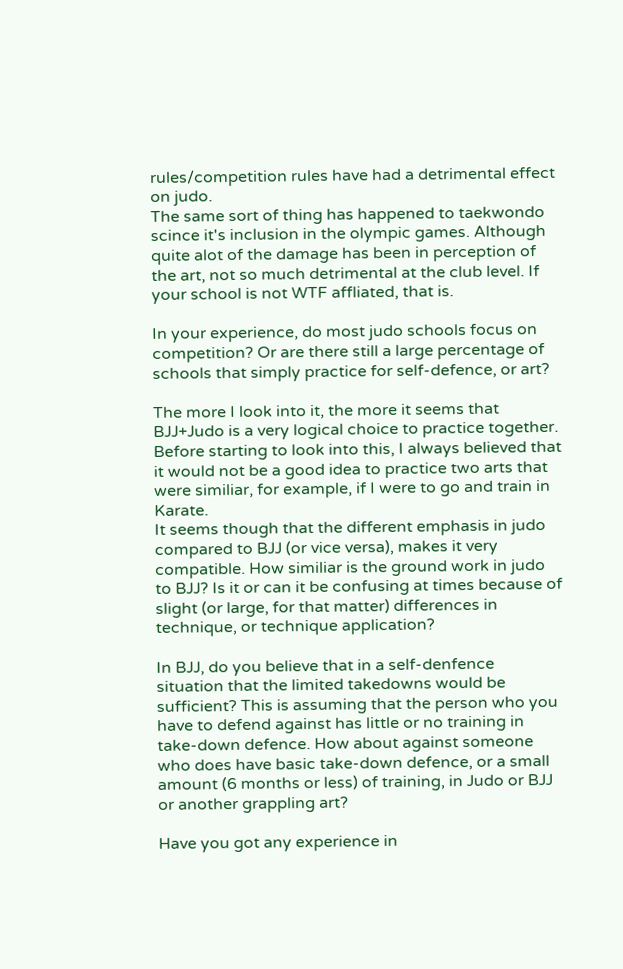rules/competition rules have had a detrimental effect on judo.
The same sort of thing has happened to taekwondo scince it's inclusion in the olympic games. Although quite alot of the damage has been in perception of the art, not so much detrimental at the club level. If your school is not WTF affliated, that is.

In your experience, do most judo schools focus on competition? Or are there still a large percentage of schools that simply practice for self-defence, or art?

The more I look into it, the more it seems that BJJ+Judo is a very logical choice to practice together. Before starting to look into this, I always believed that it would not be a good idea to practice two arts that were similiar, for example, if I were to go and train in Karate.
It seems though that the different emphasis in judo compared to BJJ (or vice versa), makes it very compatible. How similiar is the ground work in judo to BJJ? Is it or can it be confusing at times because of slight (or large, for that matter) differences in technique, or technique application?

In BJJ, do you believe that in a self-denfence situation that the limited takedowns would be sufficient? This is assuming that the person who you have to defend against has little or no training in take-down defence. How about against someone who does have basic take-down defence, or a small amount (6 months or less) of training, in Judo or BJJ or another grappling art?

Have you got any experience in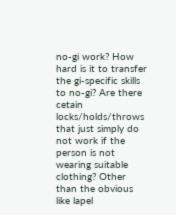no-gi work? How hard is it to transfer the gi-specific skills to no-gi? Are there cetain locks/holds/throws that just simply do not work if the person is not wearing suitable clothing? Other than the obvious like lapel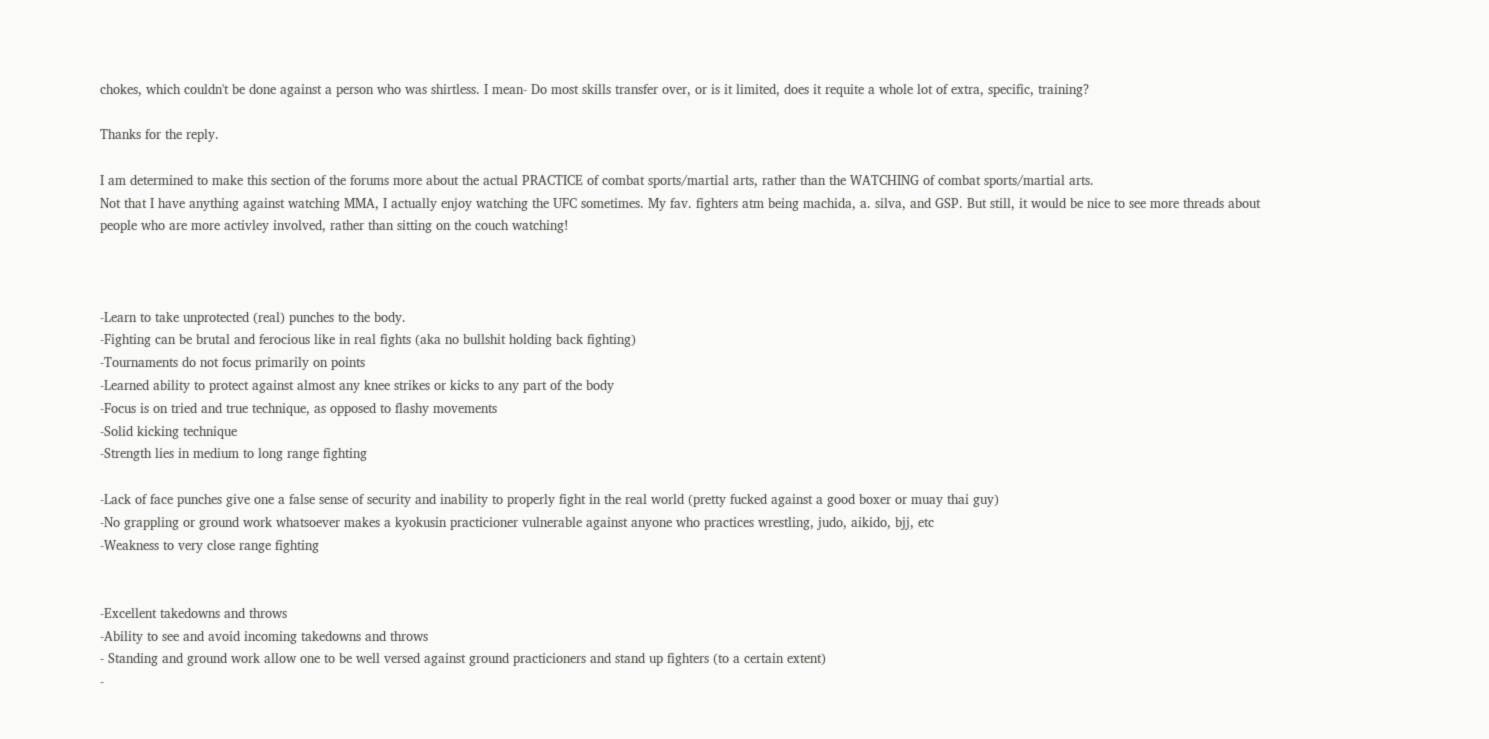chokes, which couldn't be done against a person who was shirtless. I mean- Do most skills transfer over, or is it limited, does it requite a whole lot of extra, specific, training?

Thanks for the reply.

I am determined to make this section of the forums more about the actual PRACTICE of combat sports/martial arts, rather than the WATCHING of combat sports/martial arts.
Not that I have anything against watching MMA, I actually enjoy watching the UFC sometimes. My fav. fighters atm being machida, a. silva, and GSP. But still, it would be nice to see more threads about people who are more activley involved, rather than sitting on the couch watching!



-Learn to take unprotected (real) punches to the body.
-Fighting can be brutal and ferocious like in real fights (aka no bullshit holding back fighting)
-Tournaments do not focus primarily on points
-Learned ability to protect against almost any knee strikes or kicks to any part of the body
-Focus is on tried and true technique, as opposed to flashy movements
-Solid kicking technique
-Strength lies in medium to long range fighting

-Lack of face punches give one a false sense of security and inability to properly fight in the real world (pretty fucked against a good boxer or muay thai guy)
-No grappling or ground work whatsoever makes a kyokusin practicioner vulnerable against anyone who practices wrestling, judo, aikido, bjj, etc
-Weakness to very close range fighting


-Excellent takedowns and throws
-Ability to see and avoid incoming takedowns and throws
- Standing and ground work allow one to be well versed against ground practicioners and stand up fighters (to a certain extent)
-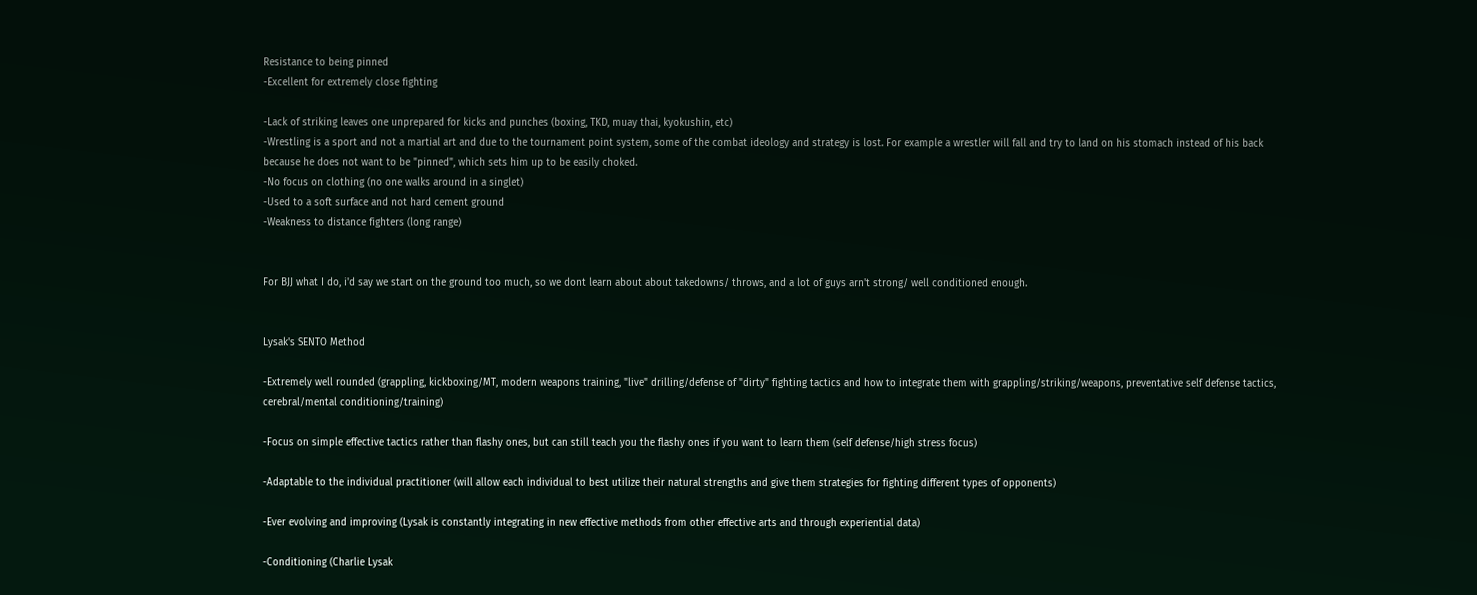Resistance to being pinned
-Excellent for extremely close fighting

-Lack of striking leaves one unprepared for kicks and punches (boxing, TKD, muay thai, kyokushin, etc)
-Wrestling is a sport and not a martial art and due to the tournament point system, some of the combat ideology and strategy is lost. For example a wrestler will fall and try to land on his stomach instead of his back because he does not want to be "pinned", which sets him up to be easily choked.
-No focus on clothing (no one walks around in a singlet)
-Used to a soft surface and not hard cement ground
-Weakness to distance fighters (long range)


For BJJ what I do, i'd say we start on the ground too much, so we dont learn about about takedowns/ throws, and a lot of guys arn't strong/ well conditioned enough.


Lysak's SENTO Method

-Extremely well rounded (grappling, kickboxing/MT, modern weapons training, "live" drilling/defense of "dirty" fighting tactics and how to integrate them with grappling/striking/weapons, preventative self defense tactics, cerebral/mental conditioning/training)

-Focus on simple effective tactics rather than flashy ones, but can still teach you the flashy ones if you want to learn them (self defense/high stress focus)

-Adaptable to the individual practitioner (will allow each individual to best utilize their natural strengths and give them strategies for fighting different types of opponents)

-Ever evolving and improving (Lysak is constantly integrating in new effective methods from other effective arts and through experiential data)

-Conditioning (Charlie Lysak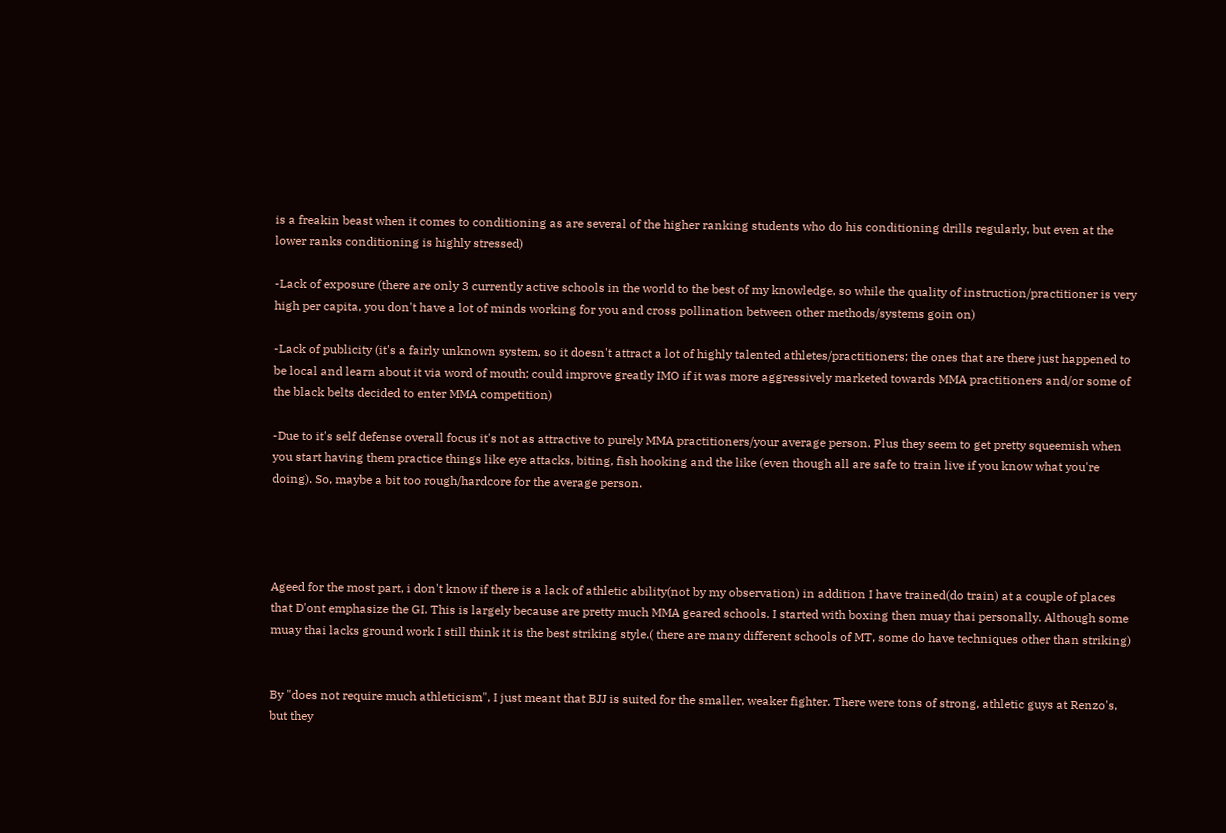is a freakin beast when it comes to conditioning as are several of the higher ranking students who do his conditioning drills regularly, but even at the lower ranks conditioning is highly stressed)

-Lack of exposure (there are only 3 currently active schools in the world to the best of my knowledge, so while the quality of instruction/practitioner is very high per capita, you don't have a lot of minds working for you and cross pollination between other methods/systems goin on)

-Lack of publicity (it's a fairly unknown system, so it doesn't attract a lot of highly talented athletes/practitioners; the ones that are there just happened to be local and learn about it via word of mouth; could improve greatly IMO if it was more aggressively marketed towards MMA practitioners and/or some of the black belts decided to enter MMA competition)

-Due to it's self defense overall focus it's not as attractive to purely MMA practitioners/your average person. Plus they seem to get pretty squeemish when you start having them practice things like eye attacks, biting, fish hooking and the like (even though all are safe to train live if you know what you're doing). So, maybe a bit too rough/hardcore for the average person.




Ageed for the most part, i don't know if there is a lack of athletic ability(not by my observation) in addition I have trained(do train) at a couple of places that D'ont emphasize the GI. This is largely because are pretty much MMA geared schools. I started with boxing then muay thai personally. Although some muay thai lacks ground work I still think it is the best striking style.( there are many different schools of MT, some do have techniques other than striking)


By "does not require much athleticism", I just meant that BJJ is suited for the smaller, weaker fighter. There were tons of strong, athletic guys at Renzo's, but they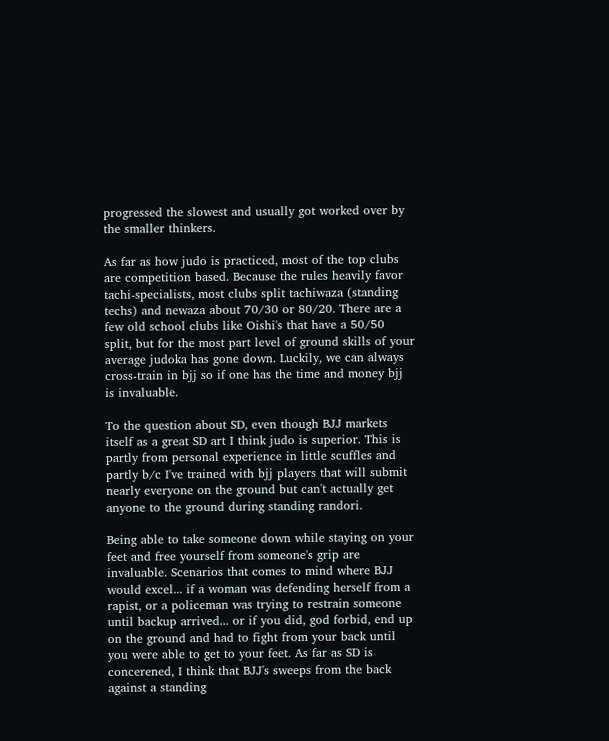progressed the slowest and usually got worked over by the smaller thinkers.

As far as how judo is practiced, most of the top clubs are competition based. Because the rules heavily favor tachi-specialists, most clubs split tachiwaza (standing techs) and newaza about 70/30 or 80/20. There are a few old school clubs like Oishi's that have a 50/50 split, but for the most part level of ground skills of your average judoka has gone down. Luckily, we can always cross-train in bjj so if one has the time and money bjj is invaluable.

To the question about SD, even though BJJ markets itself as a great SD art I think judo is superior. This is partly from personal experience in little scuffles and partly b/c I've trained with bjj players that will submit nearly everyone on the ground but can't actually get anyone to the ground during standing randori.

Being able to take someone down while staying on your feet and free yourself from someone's grip are invaluable. Scenarios that comes to mind where BJJ would excel... if a woman was defending herself from a rapist, or a policeman was trying to restrain someone until backup arrived... or if you did, god forbid, end up on the ground and had to fight from your back until you were able to get to your feet. As far as SD is concerened, I think that BJJ's sweeps from the back against a standing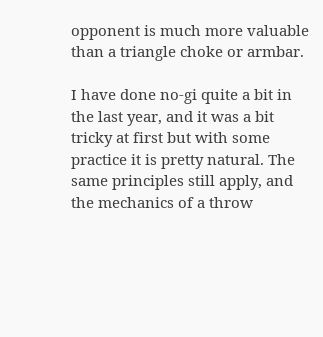opponent is much more valuable than a triangle choke or armbar.

I have done no-gi quite a bit in the last year, and it was a bit tricky at first but with some practice it is pretty natural. The same principles still apply, and the mechanics of a throw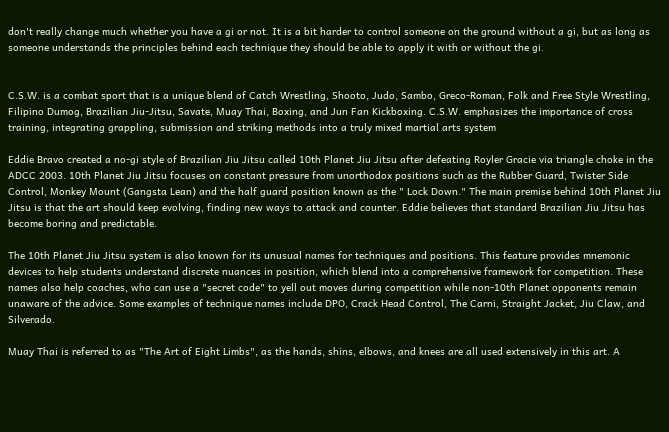don't really change much whether you have a gi or not. It is a bit harder to control someone on the ground without a gi, but as long as someone understands the principles behind each technique they should be able to apply it with or without the gi.


C.S.W. is a combat sport that is a unique blend of Catch Wrestling, Shooto, Judo, Sambo, Greco-Roman, Folk and Free Style Wrestling, Filipino Dumog, Brazilian Jiu-Jitsu, Savate, Muay Thai, Boxing, and Jun Fan Kickboxing. C.S.W. emphasizes the importance of cross training, integrating grappling, submission and striking methods into a truly mixed martial arts system

Eddie Bravo created a no-gi style of Brazilian Jiu Jitsu called 10th Planet Jiu Jitsu after defeating Royler Gracie via triangle choke in the ADCC 2003. 10th Planet Jiu Jitsu focuses on constant pressure from unorthodox positions such as the Rubber Guard, Twister Side Control, Monkey Mount (Gangsta Lean) and the half guard position known as the " Lock Down." The main premise behind 10th Planet Jiu Jitsu is that the art should keep evolving, finding new ways to attack and counter. Eddie believes that standard Brazilian Jiu Jitsu has become boring and predictable.

The 10th Planet Jiu Jitsu system is also known for its unusual names for techniques and positions. This feature provides mnemonic devices to help students understand discrete nuances in position, which blend into a comprehensive framework for competition. These names also help coaches, who can use a "secret code" to yell out moves during competition while non-10th Planet opponents remain unaware of the advice. Some examples of technique names include DPO, Crack Head Control, The Carni, Straight Jacket, Jiu Claw, and Silverado.

Muay Thai is referred to as "The Art of Eight Limbs", as the hands, shins, elbows, and knees are all used extensively in this art. A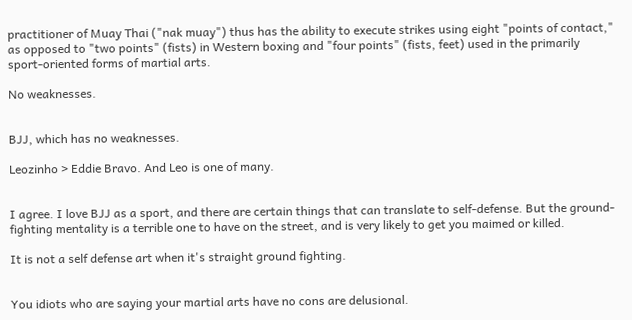practitioner of Muay Thai ("nak muay") thus has the ability to execute strikes using eight "points of contact," as opposed to "two points" (fists) in Western boxing and "four points" (fists, feet) used in the primarily sport-oriented forms of martial arts.

No weaknesses.


BJJ, which has no weaknesses.

Leozinho > Eddie Bravo. And Leo is one of many.


I agree. I love BJJ as a sport, and there are certain things that can translate to self-defense. But the ground-fighting mentality is a terrible one to have on the street, and is very likely to get you maimed or killed.

It is not a self defense art when it's straight ground fighting.


You idiots who are saying your martial arts have no cons are delusional.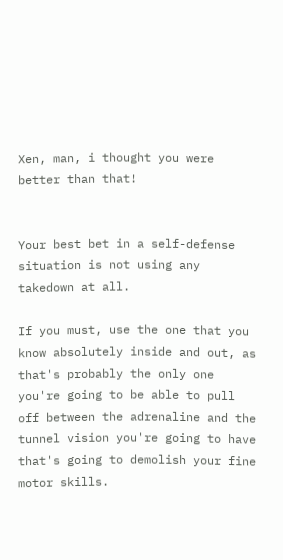Xen, man, i thought you were better than that!


Your best bet in a self-defense situation is not using any takedown at all.

If you must, use the one that you know absolutely inside and out, as that's probably the only one you're going to be able to pull off between the adrenaline and the tunnel vision you're going to have that's going to demolish your fine motor skills.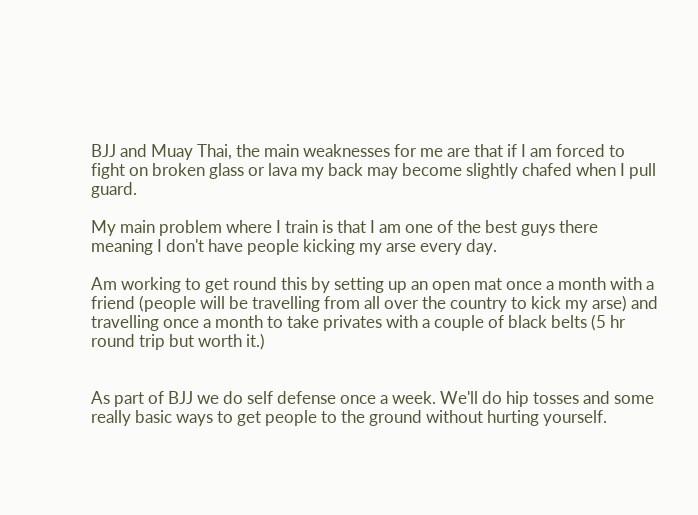BJJ and Muay Thai, the main weaknesses for me are that if I am forced to fight on broken glass or lava my back may become slightly chafed when I pull guard.

My main problem where I train is that I am one of the best guys there meaning I don't have people kicking my arse every day.

Am working to get round this by setting up an open mat once a month with a friend (people will be travelling from all over the country to kick my arse) and travelling once a month to take privates with a couple of black belts (5 hr round trip but worth it.)


As part of BJJ we do self defense once a week. We'll do hip tosses and some really basic ways to get people to the ground without hurting yourself.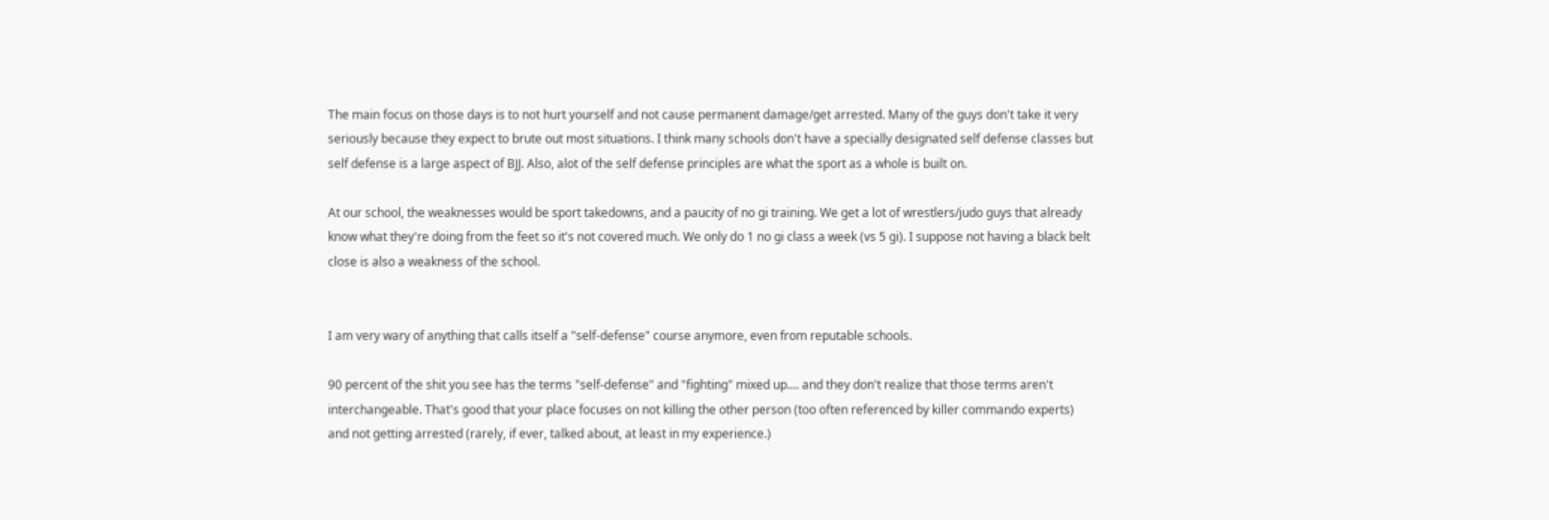The main focus on those days is to not hurt yourself and not cause permanent damage/get arrested. Many of the guys don't take it very seriously because they expect to brute out most situations. I think many schools don't have a specially designated self defense classes but self defense is a large aspect of BJJ. Also, alot of the self defense principles are what the sport as a whole is built on.

At our school, the weaknesses would be sport takedowns, and a paucity of no gi training. We get a lot of wrestlers/judo guys that already know what they're doing from the feet so it's not covered much. We only do 1 no gi class a week (vs 5 gi). I suppose not having a black belt close is also a weakness of the school.


I am very wary of anything that calls itself a "self-defense" course anymore, even from reputable schools.

90 percent of the shit you see has the terms "self-defense" and "fighting" mixed up.... and they don't realize that those terms aren't interchangeable. That's good that your place focuses on not killing the other person (too often referenced by killer commando experts) and not getting arrested (rarely, if ever, talked about, at least in my experience.)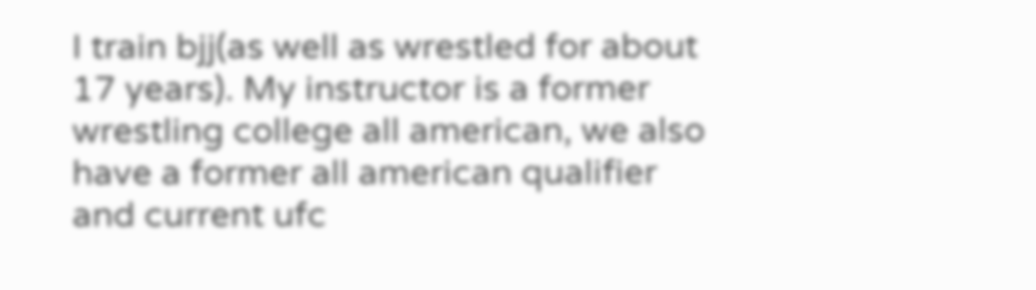I train bjj(as well as wrestled for about 17 years). My instructor is a former wrestling college all american, we also have a former all american qualifier and current ufc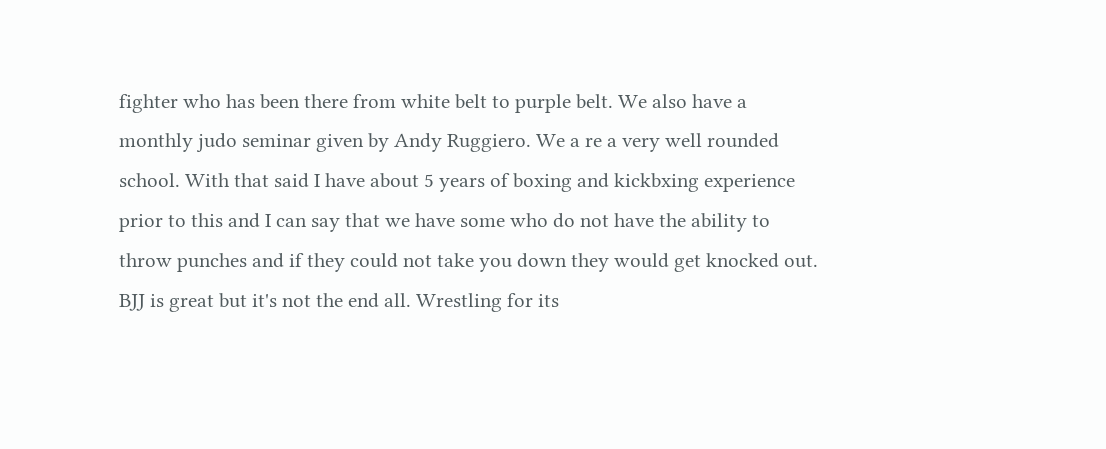fighter who has been there from white belt to purple belt. We also have a monthly judo seminar given by Andy Ruggiero. We a re a very well rounded school. With that said I have about 5 years of boxing and kickbxing experience prior to this and I can say that we have some who do not have the ability to throw punches and if they could not take you down they would get knocked out. BJJ is great but it's not the end all. Wrestling for its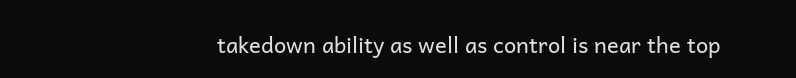takedown ability as well as control is near the top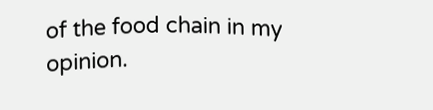of the food chain in my opinion.